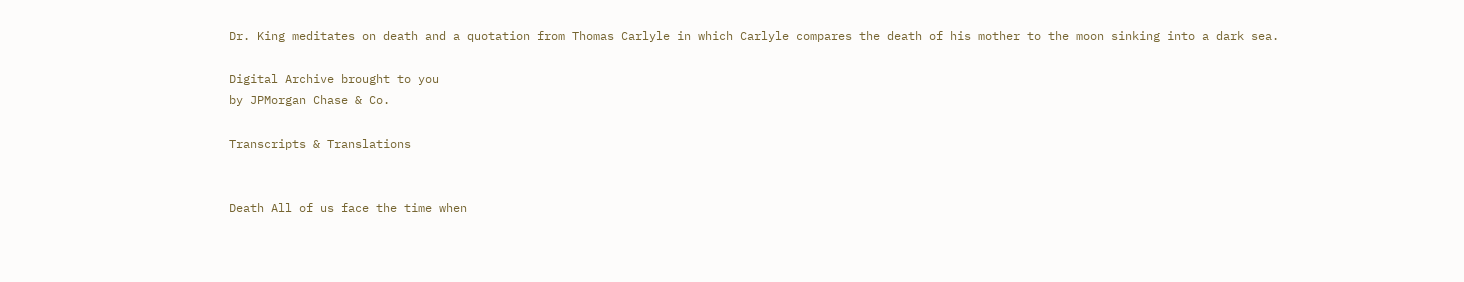Dr. King meditates on death and a quotation from Thomas Carlyle in which Carlyle compares the death of his mother to the moon sinking into a dark sea.

Digital Archive brought to you
by JPMorgan Chase & Co.

Transcripts & Translations


Death All of us face the time when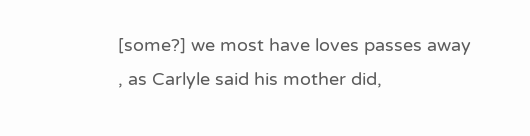[some?] we most have loves passes away , as Carlyle said his mother did,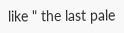like " the last pale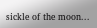sickle of the moon...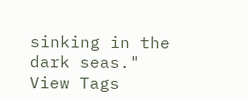sinking in the dark seas."
View Tags